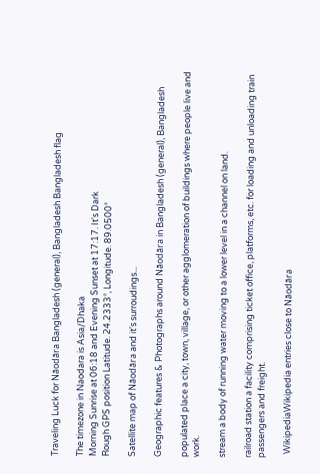Traveling Luck for Nāodāra Bangladesh (general), Bangladesh Bangladesh flag

The timezone in Naodara is Asia/Dhaka
Morning Sunrise at 06:18 and Evening Sunset at 17:17. It's Dark
Rough GPS position Latitude. 24.2333°, Longitude. 89.0500°

Satellite map of Nāodāra and it's surroudings...

Geographic features & Photographs around Nāodāra in Bangladesh (general), Bangladesh

populated place a city, town, village, or other agglomeration of buildings where people live and work.

stream a body of running water moving to a lower level in a channel on land.

railroad station a facility comprising ticket office, platforms, etc. for loading and unloading train passengers and freight.

  WikipediaWikipedia entries close to Nāodāra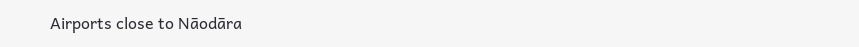Airports close to Nāodāra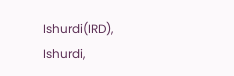Ishurdi(IRD), Ishurdi,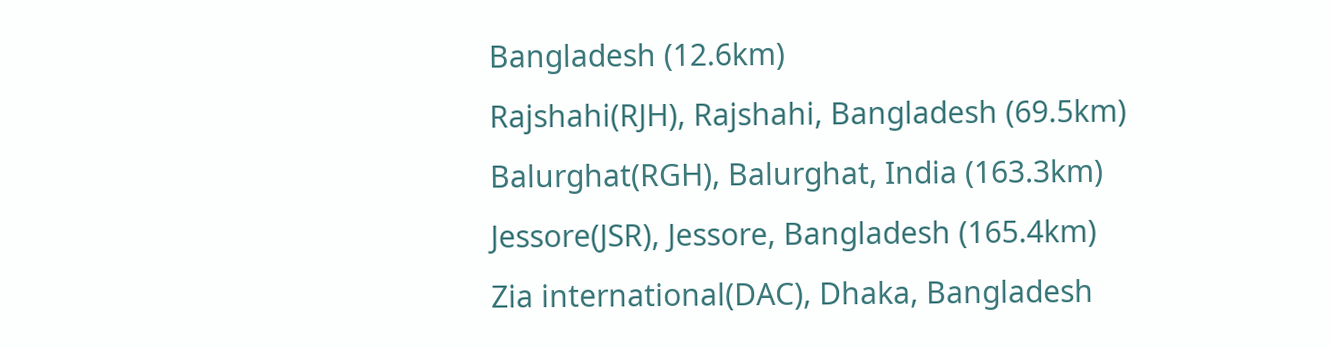Bangladesh (12.6km)
Rajshahi(RJH), Rajshahi, Bangladesh (69.5km)
Balurghat(RGH), Balurghat, India (163.3km)
Jessore(JSR), Jessore, Bangladesh (165.4km)
Zia international(DAC), Dhaka, Bangladesh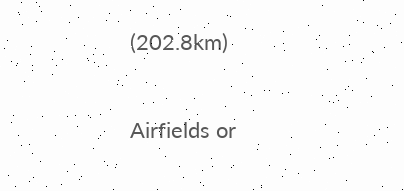(202.8km)

Airfields or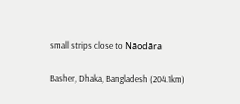small strips close to Nāodāra

Basher, Dhaka, Bangladesh (204.1km)